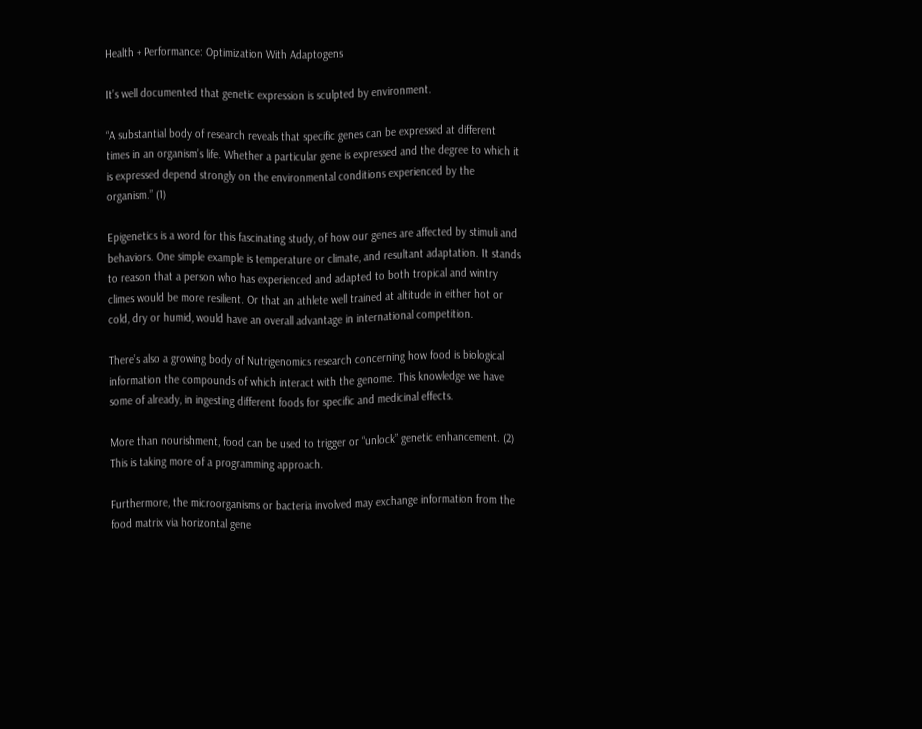Health + Performance: Optimization With Adaptogens

It’s well documented that genetic expression is sculpted by environment.

“A substantial body of research reveals that specific genes can be expressed at different times in an organism’s life. Whether a particular gene is expressed and the degree to which it is expressed depend strongly on the environmental conditions experienced by the organism.” (1)

Epigenetics is a word for this fascinating study, of how our genes are affected by stimuli and behaviors. One simple example is temperature or climate, and resultant adaptation. It stands to reason that a person who has experienced and adapted to both tropical and wintry climes would be more resilient. Or that an athlete well trained at altitude in either hot or cold, dry or humid, would have an overall advantage in international competition.

There’s also a growing body of Nutrigenomics research concerning how food is biological information the compounds of which interact with the genome. This knowledge we have some of already, in ingesting different foods for specific and medicinal effects.

More than nourishment, food can be used to trigger or “unlock” genetic enhancement. (2) This is taking more of a programming approach.

Furthermore, the microorganisms or bacteria involved may exchange information from the food matrix via horizontal gene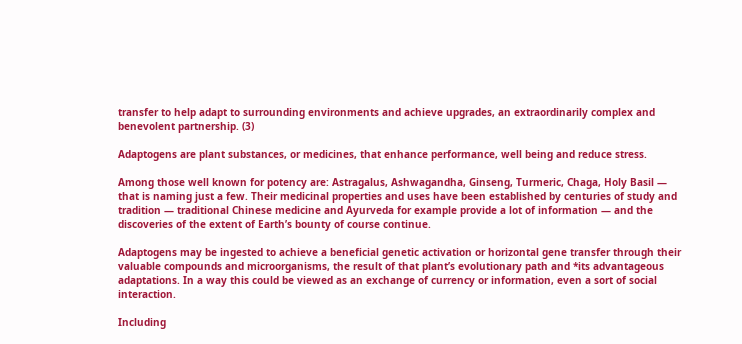transfer to help adapt to surrounding environments and achieve upgrades, an extraordinarily complex and benevolent partnership. (3)

Adaptogens are plant substances, or medicines, that enhance performance, well being and reduce stress.

Among those well known for potency are: Astragalus, Ashwagandha, Ginseng, Turmeric, Chaga, Holy Basil — that is naming just a few. Their medicinal properties and uses have been established by centuries of study and tradition — traditional Chinese medicine and Ayurveda for example provide a lot of information — and the discoveries of the extent of Earth’s bounty of course continue.

Adaptogens may be ingested to achieve a beneficial genetic activation or horizontal gene transfer through their valuable compounds and microorganisms, the result of that plant’s evolutionary path and *its advantageous adaptations. In a way this could be viewed as an exchange of currency or information, even a sort of social interaction.

Including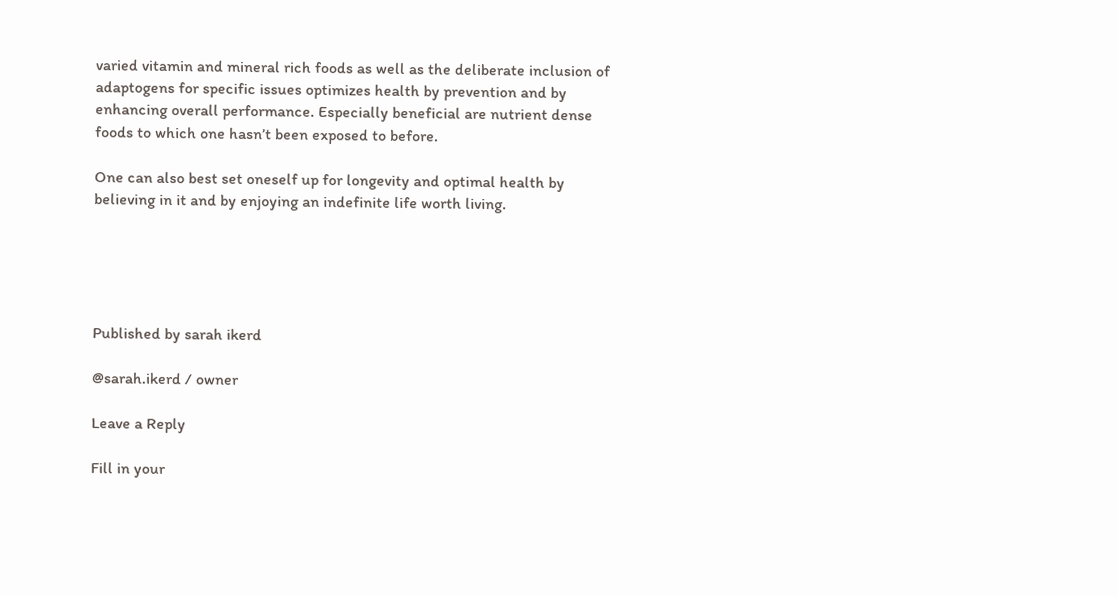varied vitamin and mineral rich foods as well as the deliberate inclusion of adaptogens for specific issues optimizes health by prevention and by enhancing overall performance. Especially beneficial are nutrient dense foods to which one hasn’t been exposed to before.

One can also best set oneself up for longevity and optimal health by believing in it and by enjoying an indefinite life worth living.





Published by sarah ikerd

@sarah.ikerd / owner

Leave a Reply

Fill in your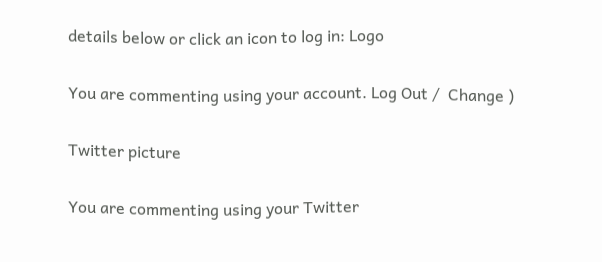details below or click an icon to log in: Logo

You are commenting using your account. Log Out /  Change )

Twitter picture

You are commenting using your Twitter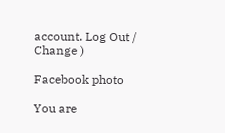account. Log Out /  Change )

Facebook photo

You are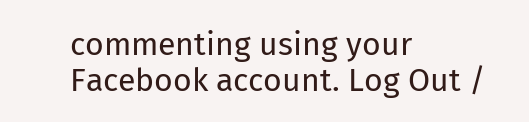commenting using your Facebook account. Log Out /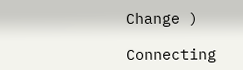Change )

Connecting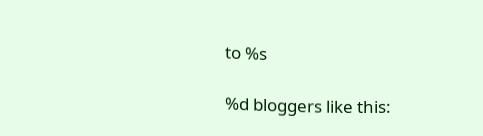to %s

%d bloggers like this: